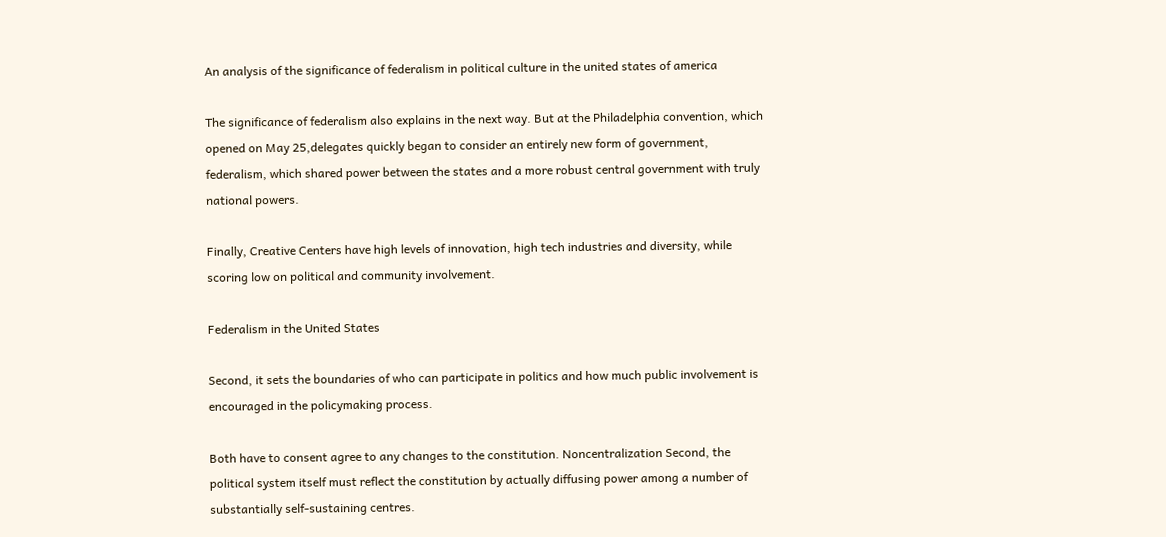An analysis of the significance of federalism in political culture in the united states of america

The significance of federalism also explains in the next way. But at the Philadelphia convention, which opened on May 25,delegates quickly began to consider an entirely new form of government, federalism, which shared power between the states and a more robust central government with truly national powers.

Finally, Creative Centers have high levels of innovation, high tech industries and diversity, while scoring low on political and community involvement.

Federalism in the United States

Second, it sets the boundaries of who can participate in politics and how much public involvement is encouraged in the policymaking process.

Both have to consent agree to any changes to the constitution. Noncentralization Second, the political system itself must reflect the constitution by actually diffusing power among a number of substantially self-sustaining centres.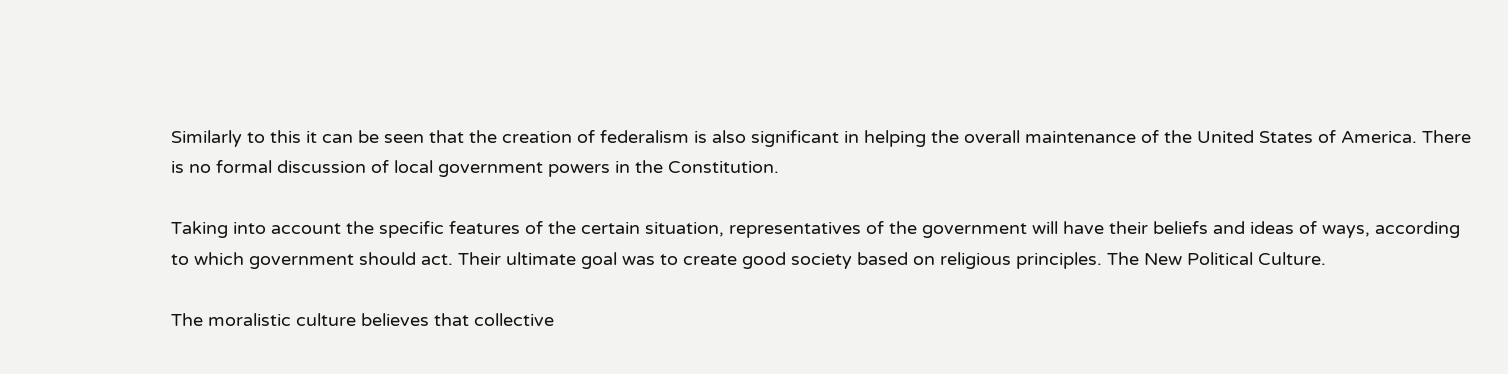Similarly to this it can be seen that the creation of federalism is also significant in helping the overall maintenance of the United States of America. There is no formal discussion of local government powers in the Constitution.

Taking into account the specific features of the certain situation, representatives of the government will have their beliefs and ideas of ways, according to which government should act. Their ultimate goal was to create good society based on religious principles. The New Political Culture.

The moralistic culture believes that collective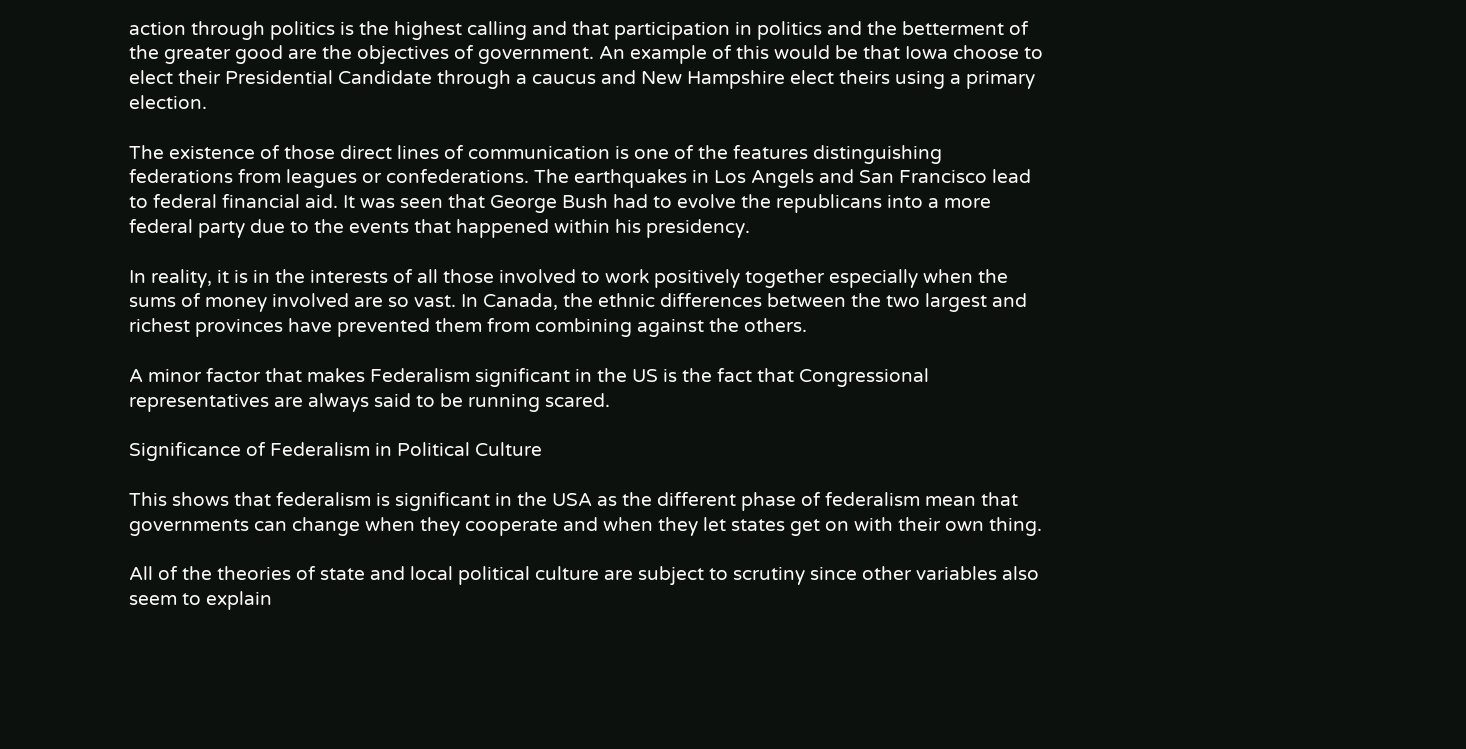action through politics is the highest calling and that participation in politics and the betterment of the greater good are the objectives of government. An example of this would be that Iowa choose to elect their Presidential Candidate through a caucus and New Hampshire elect theirs using a primary election.

The existence of those direct lines of communication is one of the features distinguishing federations from leagues or confederations. The earthquakes in Los Angels and San Francisco lead to federal financial aid. It was seen that George Bush had to evolve the republicans into a more federal party due to the events that happened within his presidency.

In reality, it is in the interests of all those involved to work positively together especially when the sums of money involved are so vast. In Canada, the ethnic differences between the two largest and richest provinces have prevented them from combining against the others.

A minor factor that makes Federalism significant in the US is the fact that Congressional representatives are always said to be running scared.

Significance of Federalism in Political Culture

This shows that federalism is significant in the USA as the different phase of federalism mean that governments can change when they cooperate and when they let states get on with their own thing.

All of the theories of state and local political culture are subject to scrutiny since other variables also seem to explain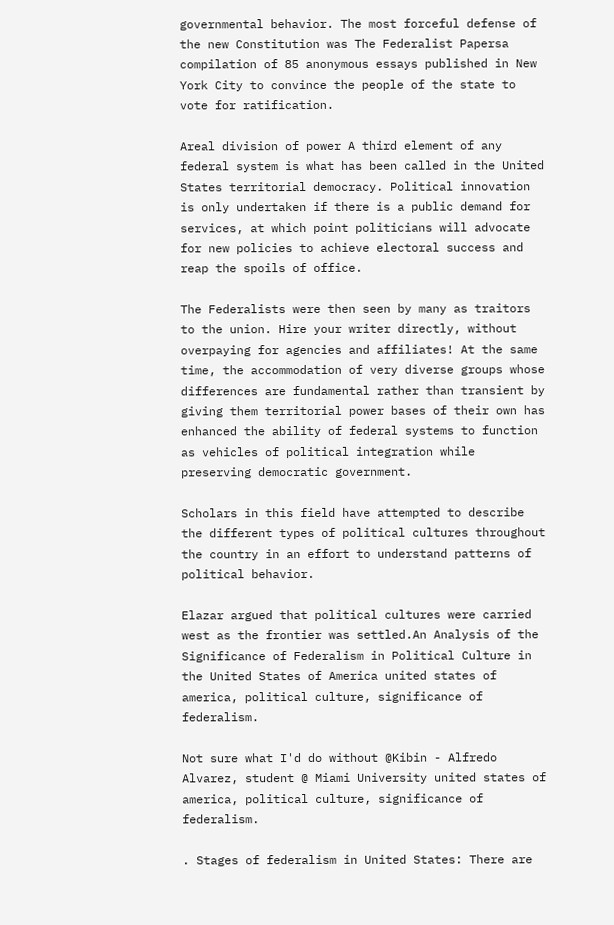governmental behavior. The most forceful defense of the new Constitution was The Federalist Papersa compilation of 85 anonymous essays published in New York City to convince the people of the state to vote for ratification.

Areal division of power A third element of any federal system is what has been called in the United States territorial democracy. Political innovation is only undertaken if there is a public demand for services, at which point politicians will advocate for new policies to achieve electoral success and reap the spoils of office.

The Federalists were then seen by many as traitors to the union. Hire your writer directly, without overpaying for agencies and affiliates! At the same time, the accommodation of very diverse groups whose differences are fundamental rather than transient by giving them territorial power bases of their own has enhanced the ability of federal systems to function as vehicles of political integration while preserving democratic government.

Scholars in this field have attempted to describe the different types of political cultures throughout the country in an effort to understand patterns of political behavior.

Elazar argued that political cultures were carried west as the frontier was settled.An Analysis of the Significance of Federalism in Political Culture in the United States of America united states of america, political culture, significance of federalism.

Not sure what I'd do without @Kibin - Alfredo Alvarez, student @ Miami University united states of america, political culture, significance of federalism.

. Stages of federalism in United States: There are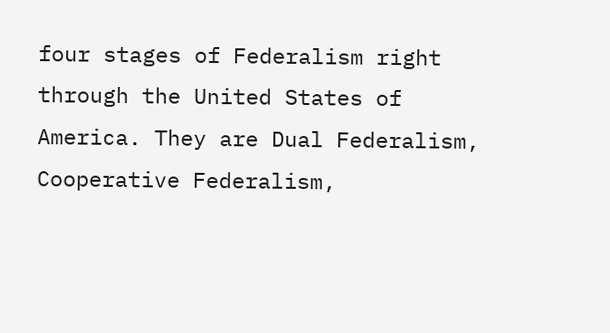four stages of Federalism right through the United States of America. They are Dual Federalism, Cooperative Federalism,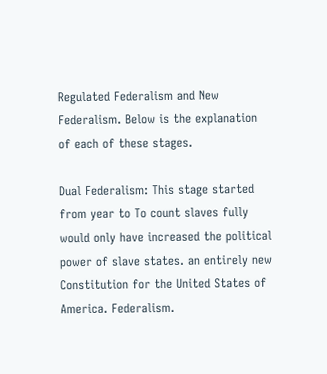Regulated Federalism and New Federalism. Below is the explanation of each of these stages.

Dual Federalism: This stage started from year to To count slaves fully would only have increased the political power of slave states. an entirely new Constitution for the United States of America. Federalism.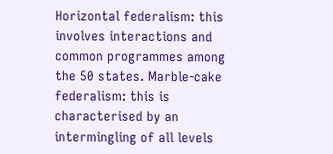Horizontal federalism: this involves interactions and common programmes among the 50 states. Marble-cake federalism: this is characterised by an intermingling of all levels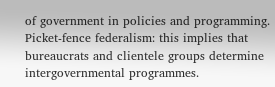of government in policies and programming. Picket-fence federalism: this implies that bureaucrats and clientele groups determine intergovernmental programmes.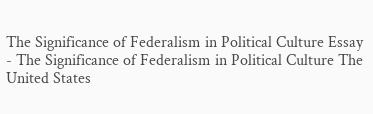The Significance of Federalism in Political Culture Essay - The Significance of Federalism in Political Culture The United States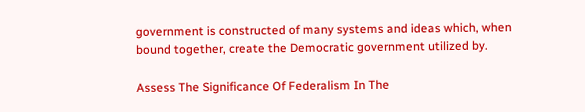government is constructed of many systems and ideas which, when bound together, create the Democratic government utilized by.

Assess The Significance Of Federalism In The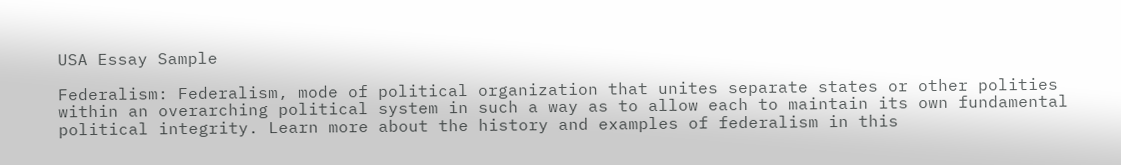USA Essay Sample

Federalism: Federalism, mode of political organization that unites separate states or other polities within an overarching political system in such a way as to allow each to maintain its own fundamental political integrity. Learn more about the history and examples of federalism in this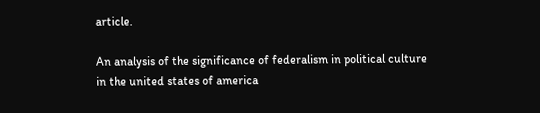article.

An analysis of the significance of federalism in political culture in the united states of america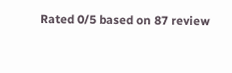Rated 0/5 based on 87 review